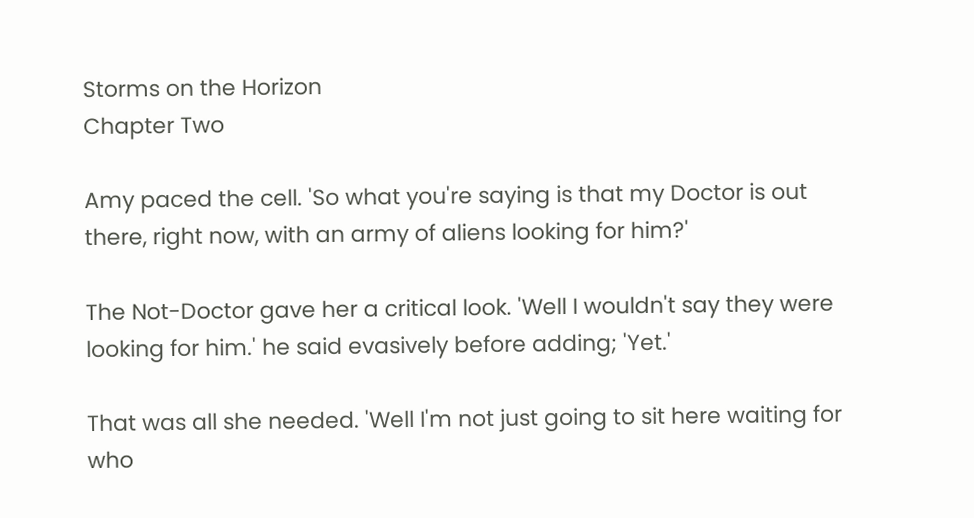Storms on the Horizon
Chapter Two

Amy paced the cell. 'So what you're saying is that my Doctor is out there, right now, with an army of aliens looking for him?'

The Not-Doctor gave her a critical look. 'Well I wouldn't say they were looking for him.' he said evasively before adding; 'Yet.'

That was all she needed. 'Well I'm not just going to sit here waiting for who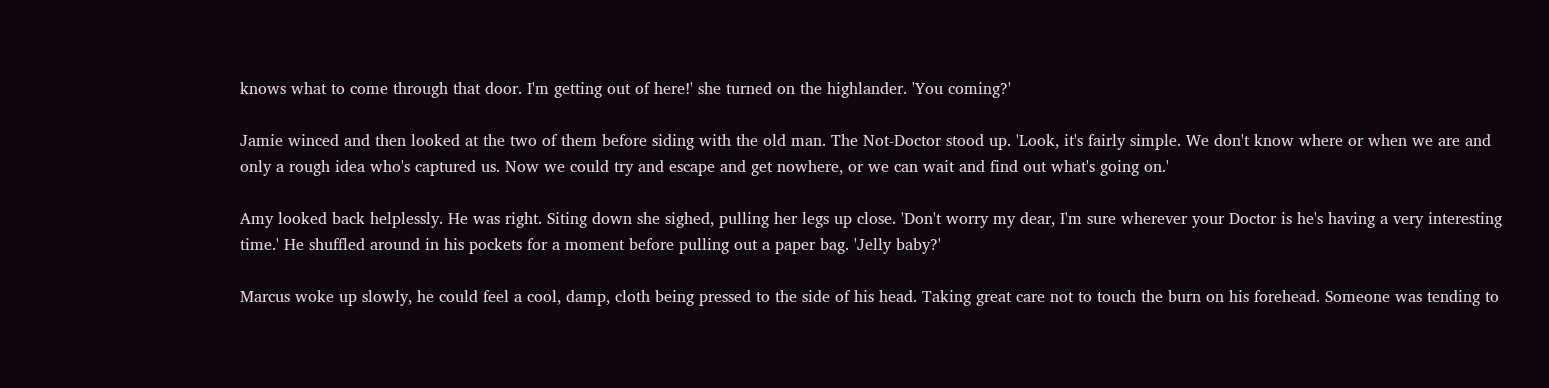knows what to come through that door. I'm getting out of here!' she turned on the highlander. 'You coming?'

Jamie winced and then looked at the two of them before siding with the old man. The Not-Doctor stood up. 'Look, it's fairly simple. We don't know where or when we are and only a rough idea who's captured us. Now we could try and escape and get nowhere, or we can wait and find out what's going on.'

Amy looked back helplessly. He was right. Siting down she sighed, pulling her legs up close. 'Don't worry my dear, I'm sure wherever your Doctor is he's having a very interesting time.' He shuffled around in his pockets for a moment before pulling out a paper bag. 'Jelly baby?'

Marcus woke up slowly, he could feel a cool, damp, cloth being pressed to the side of his head. Taking great care not to touch the burn on his forehead. Someone was tending to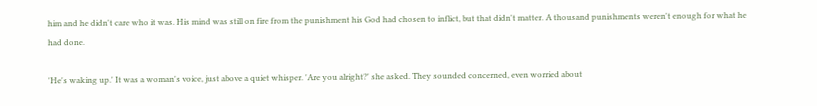him and he didn't care who it was. His mind was still on fire from the punishment his God had chosen to inflict, but that didn't matter. A thousand punishments weren't enough for what he had done.

'He's waking up.' It was a woman's voice, just above a quiet whisper. 'Are you alright?' she asked. They sounded concerned, even worried about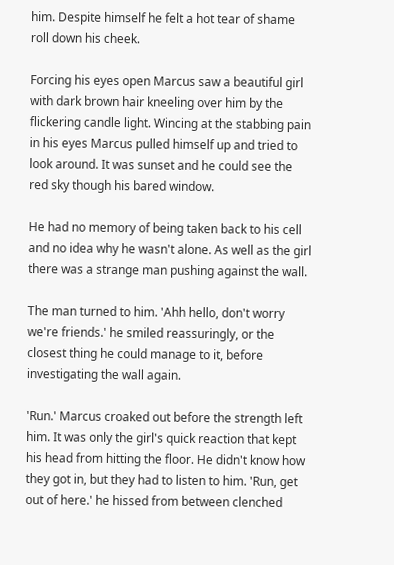him. Despite himself he felt a hot tear of shame roll down his cheek.

Forcing his eyes open Marcus saw a beautiful girl with dark brown hair kneeling over him by the flickering candle light. Wincing at the stabbing pain in his eyes Marcus pulled himself up and tried to look around. It was sunset and he could see the red sky though his bared window.

He had no memory of being taken back to his cell and no idea why he wasn't alone. As well as the girl there was a strange man pushing against the wall.

The man turned to him. 'Ahh hello, don't worry we're friends.' he smiled reassuringly, or the closest thing he could manage to it, before investigating the wall again.

'Run.' Marcus croaked out before the strength left him. It was only the girl's quick reaction that kept his head from hitting the floor. He didn't know how they got in, but they had to listen to him. 'Run, get out of here.' he hissed from between clenched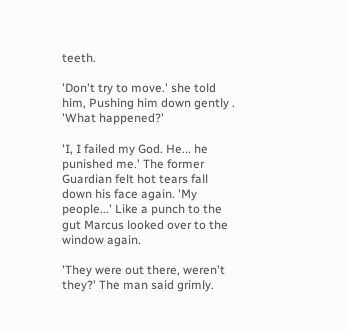teeth.

'Don't try to move.' she told him, Pushing him down gently . 'What happened?'

'I, I failed my God. He... he punished me.' The former Guardian felt hot tears fall down his face again. 'My people...' Like a punch to the gut Marcus looked over to the window again.

'They were out there, weren't they?' The man said grimly.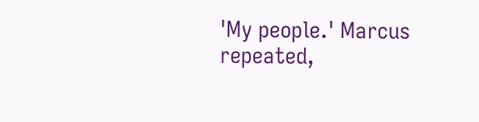'My people.' Marcus repeated,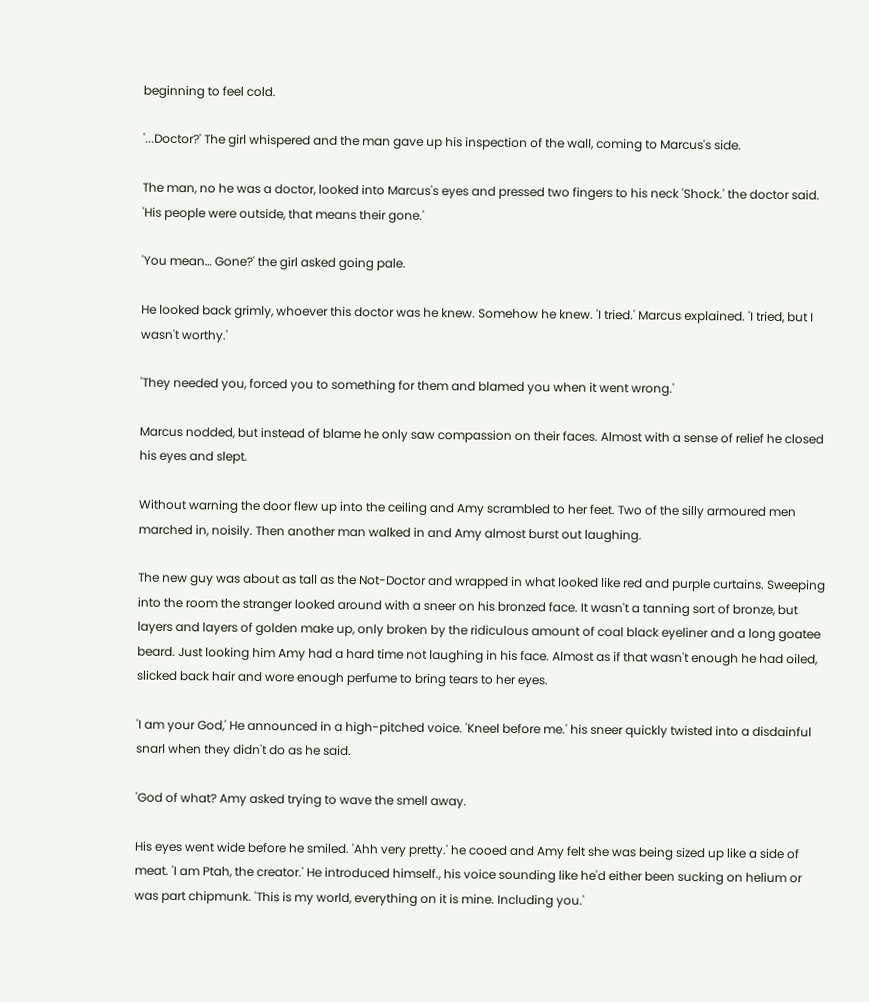beginning to feel cold.

'...Doctor?' The girl whispered and the man gave up his inspection of the wall, coming to Marcus's side.

The man, no he was a doctor, looked into Marcus's eyes and pressed two fingers to his neck 'Shock.' the doctor said. 'His people were outside, that means their gone.'

'You mean… Gone?' the girl asked going pale.

He looked back grimly, whoever this doctor was he knew. Somehow he knew. 'I tried.' Marcus explained. 'I tried, but I wasn't worthy.'

'They needed you, forced you to something for them and blamed you when it went wrong.'

Marcus nodded, but instead of blame he only saw compassion on their faces. Almost with a sense of relief he closed his eyes and slept.

Without warning the door flew up into the ceiling and Amy scrambled to her feet. Two of the silly armoured men marched in, noisily. Then another man walked in and Amy almost burst out laughing.

The new guy was about as tall as the Not-Doctor and wrapped in what looked like red and purple curtains. Sweeping into the room the stranger looked around with a sneer on his bronzed face. It wasn't a tanning sort of bronze, but layers and layers of golden make up, only broken by the ridiculous amount of coal black eyeliner and a long goatee beard. Just looking him Amy had a hard time not laughing in his face. Almost as if that wasn't enough he had oiled, slicked back hair and wore enough perfume to bring tears to her eyes.

'I am your God,' He announced in a high-pitched voice. 'Kneel before me.' his sneer quickly twisted into a disdainful snarl when they didn't do as he said.

'God of what? Amy asked trying to wave the smell away.

His eyes went wide before he smiled. 'Ahh very pretty.' he cooed and Amy felt she was being sized up like a side of meat. 'I am Ptah, the creator.' He introduced himself., his voice sounding like he'd either been sucking on helium or was part chipmunk. 'This is my world, everything on it is mine. Including you.'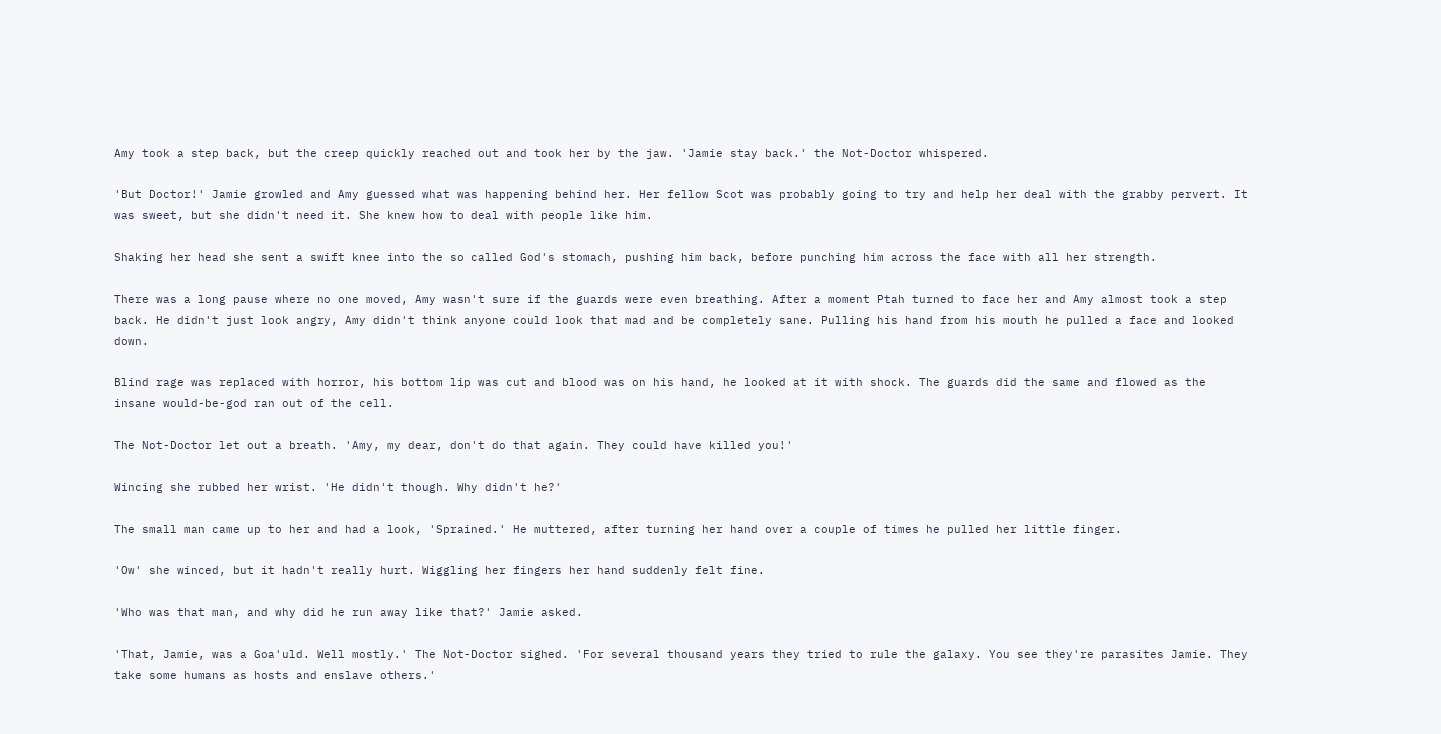Amy took a step back, but the creep quickly reached out and took her by the jaw. 'Jamie stay back.' the Not-Doctor whispered.

'But Doctor!' Jamie growled and Amy guessed what was happening behind her. Her fellow Scot was probably going to try and help her deal with the grabby pervert. It was sweet, but she didn't need it. She knew how to deal with people like him.

Shaking her head she sent a swift knee into the so called God's stomach, pushing him back, before punching him across the face with all her strength.

There was a long pause where no one moved, Amy wasn't sure if the guards were even breathing. After a moment Ptah turned to face her and Amy almost took a step back. He didn't just look angry, Amy didn't think anyone could look that mad and be completely sane. Pulling his hand from his mouth he pulled a face and looked down.

Blind rage was replaced with horror, his bottom lip was cut and blood was on his hand, he looked at it with shock. The guards did the same and flowed as the insane would-be-god ran out of the cell.

The Not-Doctor let out a breath. 'Amy, my dear, don't do that again. They could have killed you!'

Wincing she rubbed her wrist. 'He didn't though. Why didn't he?'

The small man came up to her and had a look, 'Sprained.' He muttered, after turning her hand over a couple of times he pulled her little finger.

'Ow' she winced, but it hadn't really hurt. Wiggling her fingers her hand suddenly felt fine.

'Who was that man, and why did he run away like that?' Jamie asked.

'That, Jamie, was a Goa'uld. Well mostly.' The Not-Doctor sighed. 'For several thousand years they tried to rule the galaxy. You see they're parasites Jamie. They take some humans as hosts and enslave others.'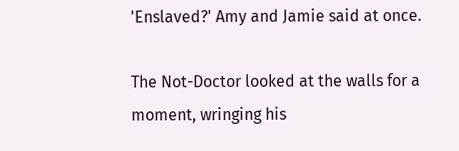'Enslaved?' Amy and Jamie said at once.

The Not-Doctor looked at the walls for a moment, wringing his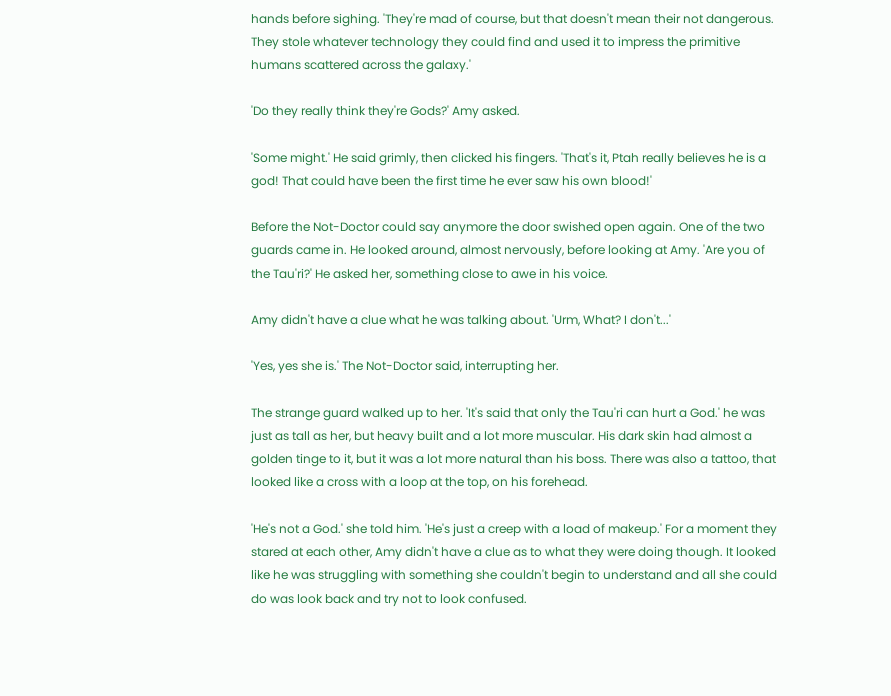hands before sighing. 'They're mad of course, but that doesn't mean their not dangerous. They stole whatever technology they could find and used it to impress the primitive humans scattered across the galaxy.'

'Do they really think they're Gods?' Amy asked.

'Some might.' He said grimly, then clicked his fingers. 'That's it, Ptah really believes he is a god! That could have been the first time he ever saw his own blood!'

Before the Not-Doctor could say anymore the door swished open again. One of the two guards came in. He looked around, almost nervously, before looking at Amy. 'Are you of the Tau'ri?' He asked her, something close to awe in his voice.

Amy didn't have a clue what he was talking about. 'Urm, What? I don't...'

'Yes, yes she is.' The Not-Doctor said, interrupting her.

The strange guard walked up to her. 'It's said that only the Tau'ri can hurt a God.' he was just as tall as her, but heavy built and a lot more muscular. His dark skin had almost a golden tinge to it, but it was a lot more natural than his boss. There was also a tattoo, that looked like a cross with a loop at the top, on his forehead.

'He's not a God.' she told him. 'He's just a creep with a load of makeup.' For a moment they stared at each other, Amy didn't have a clue as to what they were doing though. It looked like he was struggling with something she couldn't begin to understand and all she could do was look back and try not to look confused.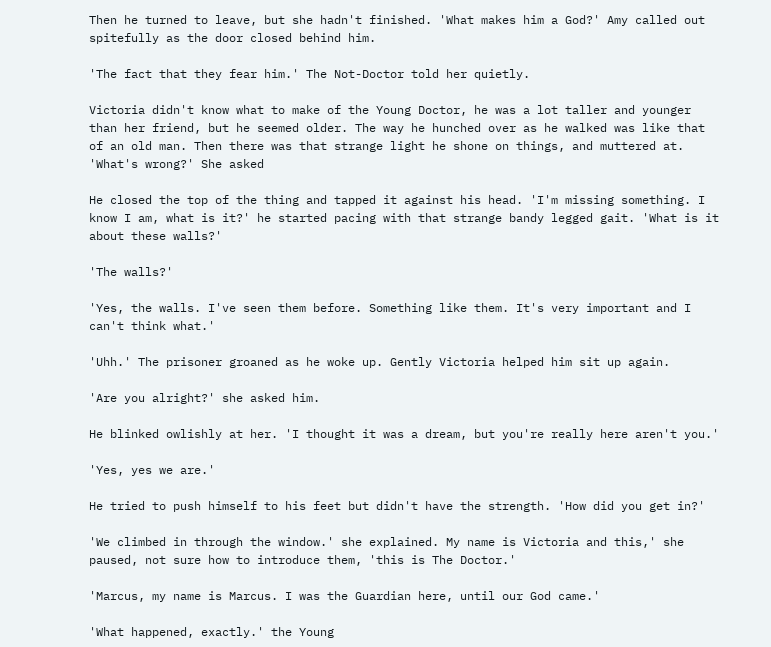Then he turned to leave, but she hadn't finished. 'What makes him a God?' Amy called out spitefully as the door closed behind him.

'The fact that they fear him.' The Not-Doctor told her quietly.

Victoria didn't know what to make of the Young Doctor, he was a lot taller and younger than her friend, but he seemed older. The way he hunched over as he walked was like that of an old man. Then there was that strange light he shone on things, and muttered at. 'What's wrong?' She asked

He closed the top of the thing and tapped it against his head. 'I'm missing something. I know I am, what is it?' he started pacing with that strange bandy legged gait. 'What is it about these walls?'

'The walls?'

'Yes, the walls. I've seen them before. Something like them. It's very important and I can't think what.'

'Uhh.' The prisoner groaned as he woke up. Gently Victoria helped him sit up again.

'Are you alright?' she asked him.

He blinked owlishly at her. 'I thought it was a dream, but you're really here aren't you.'

'Yes, yes we are.'

He tried to push himself to his feet but didn't have the strength. 'How did you get in?'

'We climbed in through the window.' she explained. My name is Victoria and this,' she paused, not sure how to introduce them, 'this is The Doctor.'

'Marcus, my name is Marcus. I was the Guardian here, until our God came.'

'What happened, exactly.' the Young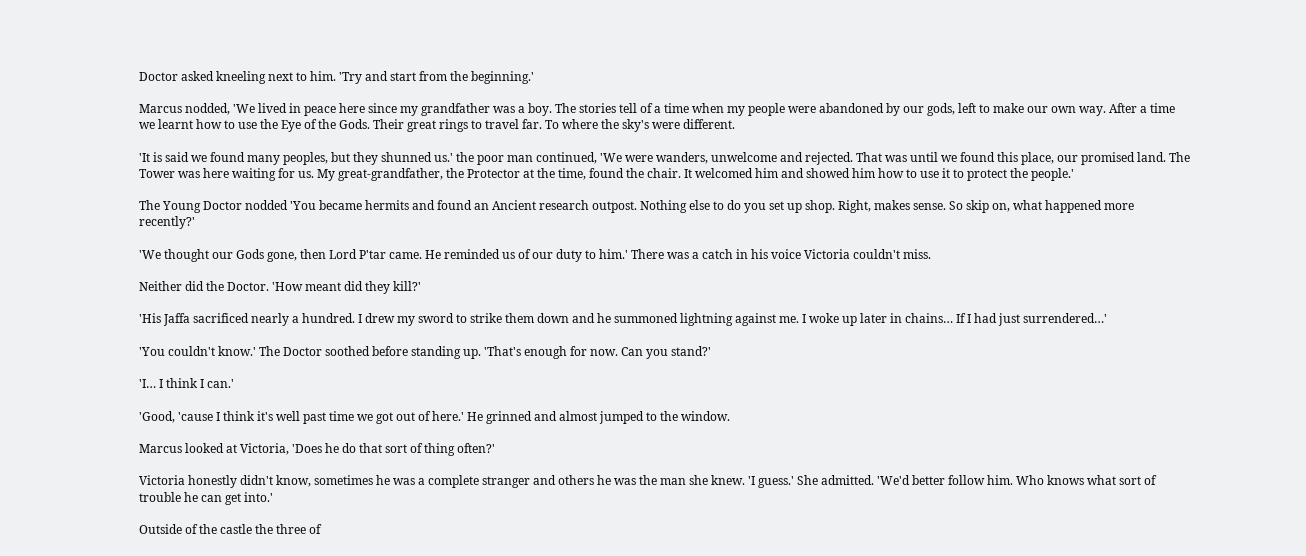Doctor asked kneeling next to him. 'Try and start from the beginning.'

Marcus nodded, 'We lived in peace here since my grandfather was a boy. The stories tell of a time when my people were abandoned by our gods, left to make our own way. After a time we learnt how to use the Eye of the Gods. Their great rings to travel far. To where the sky's were different.

'It is said we found many peoples, but they shunned us.' the poor man continued, 'We were wanders, unwelcome and rejected. That was until we found this place, our promised land. The Tower was here waiting for us. My great-grandfather, the Protector at the time, found the chair. It welcomed him and showed him how to use it to protect the people.'

The Young Doctor nodded 'You became hermits and found an Ancient research outpost. Nothing else to do you set up shop. Right, makes sense. So skip on, what happened more recently?'

'We thought our Gods gone, then Lord P'tar came. He reminded us of our duty to him.' There was a catch in his voice Victoria couldn't miss.

Neither did the Doctor. 'How meant did they kill?'

'His Jaffa sacrificed nearly a hundred. I drew my sword to strike them down and he summoned lightning against me. I woke up later in chains… If I had just surrendered…'

'You couldn't know.' The Doctor soothed before standing up. 'That's enough for now. Can you stand?'

'I… I think I can.'

'Good, 'cause I think it's well past time we got out of here.' He grinned and almost jumped to the window.

Marcus looked at Victoria, 'Does he do that sort of thing often?'

Victoria honestly didn't know, sometimes he was a complete stranger and others he was the man she knew. 'I guess.' She admitted. 'We'd better follow him. Who knows what sort of trouble he can get into.'

Outside of the castle the three of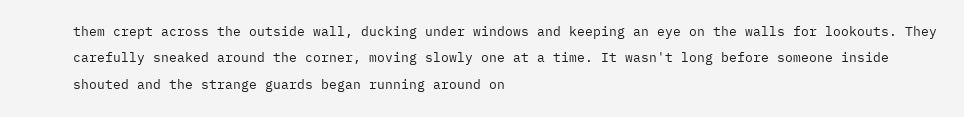them crept across the outside wall, ducking under windows and keeping an eye on the walls for lookouts. They carefully sneaked around the corner, moving slowly one at a time. It wasn't long before someone inside shouted and the strange guards began running around on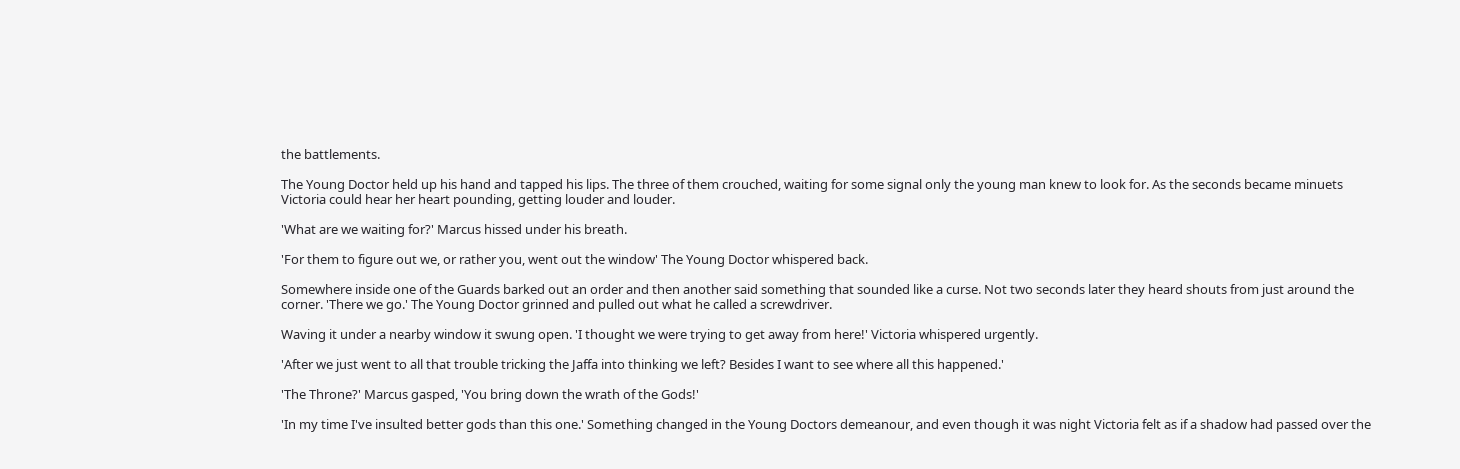the battlements.

The Young Doctor held up his hand and tapped his lips. The three of them crouched, waiting for some signal only the young man knew to look for. As the seconds became minuets Victoria could hear her heart pounding, getting louder and louder.

'What are we waiting for?' Marcus hissed under his breath.

'For them to figure out we, or rather you, went out the window' The Young Doctor whispered back.

Somewhere inside one of the Guards barked out an order and then another said something that sounded like a curse. Not two seconds later they heard shouts from just around the corner. 'There we go.' The Young Doctor grinned and pulled out what he called a screwdriver.

Waving it under a nearby window it swung open. 'I thought we were trying to get away from here!' Victoria whispered urgently.

'After we just went to all that trouble tricking the Jaffa into thinking we left? Besides I want to see where all this happened.'

'The Throne?' Marcus gasped, 'You bring down the wrath of the Gods!'

'In my time I've insulted better gods than this one.' Something changed in the Young Doctors demeanour, and even though it was night Victoria felt as if a shadow had passed over the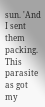sun. 'And I sent them packing. This parasite as got my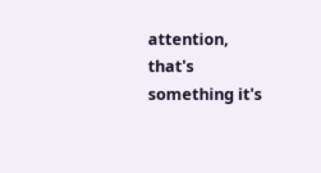attention, that's something it's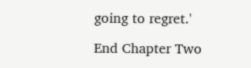going to regret.'

End Chapter Two